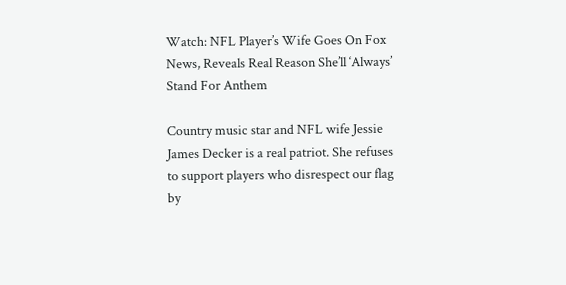Watch: NFL Player’s Wife Goes On Fox News, Reveals Real Reason She’ll ‘Always’ Stand For Anthem

Country music star and NFL wife Jessie James Decker is a real patriot. She refuses to support players who disrespect our flag by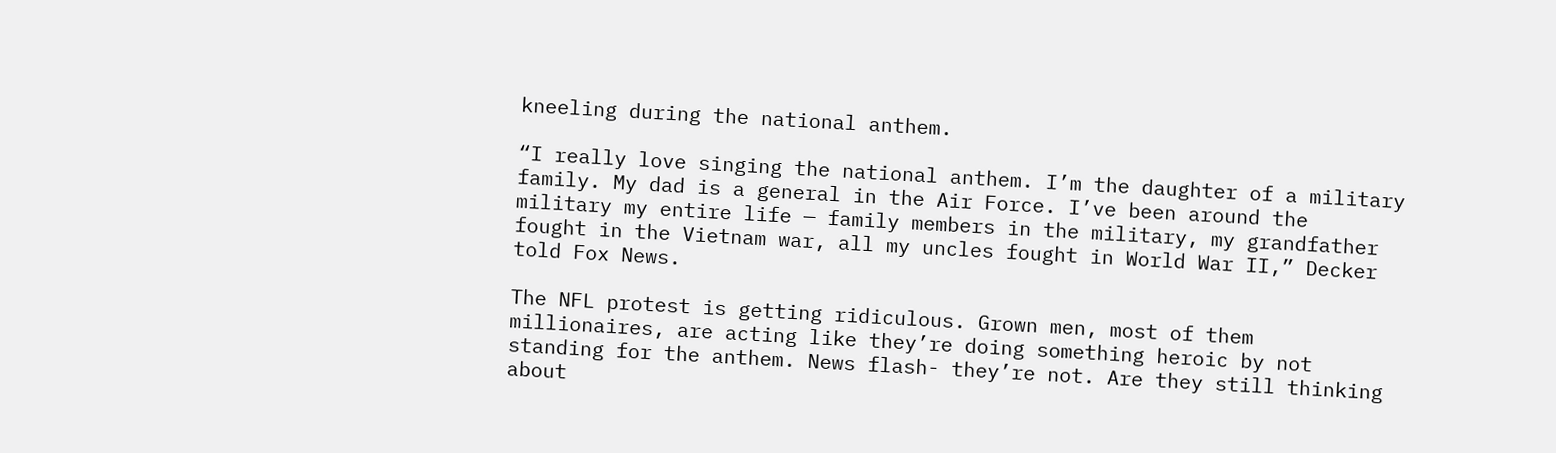kneeling during the national anthem.

“I really love singing the national anthem. I’m the daughter of a military family. My dad is a general in the Air Force. I’ve been around the military my entire life — family members in the military, my grandfather fought in the Vietnam war, all my uncles fought in World War II,” Decker told Fox News.

The NFL protest is getting ridiculous. Grown men, most of them millionaires, are acting like they’re doing something heroic by not standing for the anthem. News flash- they’re not. Are they still thinking about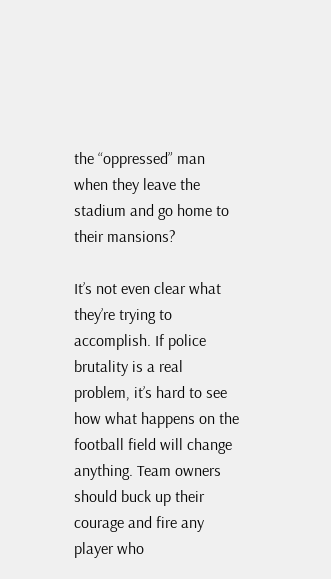the “oppressed” man when they leave the stadium and go home to their mansions?

It’s not even clear what they’re trying to accomplish. If police brutality is a real problem, it’s hard to see how what happens on the football field will change anything. Team owners should buck up their courage and fire any player who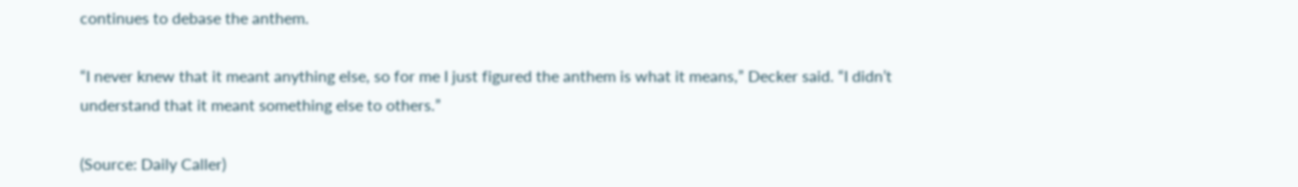continues to debase the anthem.

“I never knew that it meant anything else, so for me I just figured the anthem is what it means,” Decker said. “I didn’t understand that it meant something else to others.”

(Source: Daily Caller)